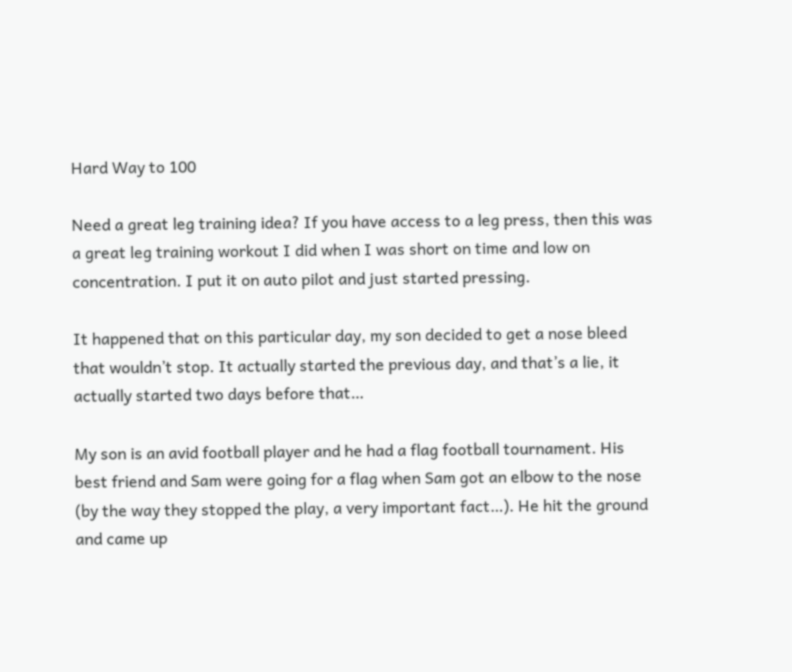Hard Way to 100

Need a great leg training idea? If you have access to a leg press, then this was a great leg training workout I did when I was short on time and low on concentration. I put it on auto pilot and just started pressing.

It happened that on this particular day, my son decided to get a nose bleed that wouldn’t stop. It actually started the previous day, and that’s a lie, it actually started two days before that…

My son is an avid football player and he had a flag football tournament. His best friend and Sam were going for a flag when Sam got an elbow to the nose (by the way they stopped the play, a very important fact…). He hit the ground and came up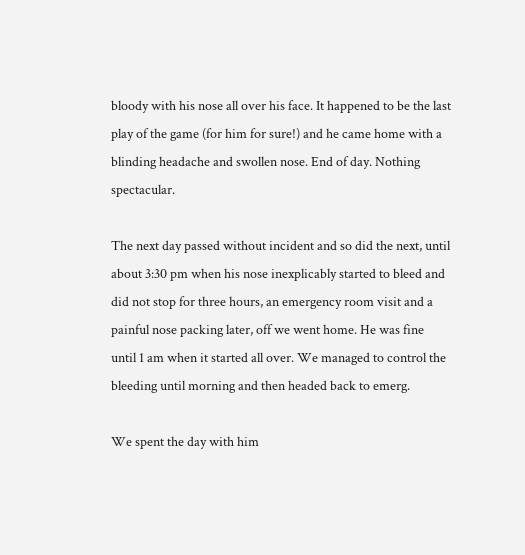bloody with his nose all over his face. It happened to be the last play of the game (for him for sure!) and he came home with a blinding headache and swollen nose. End of day. Nothing spectacular.

The next day passed without incident and so did the next, until about 3:30 pm when his nose inexplicably started to bleed and did not stop for three hours, an emergency room visit and a painful nose packing later, off we went home. He was fine until 1 am when it started all over. We managed to control the bleeding until morning and then headed back to emerg.

We spent the day with him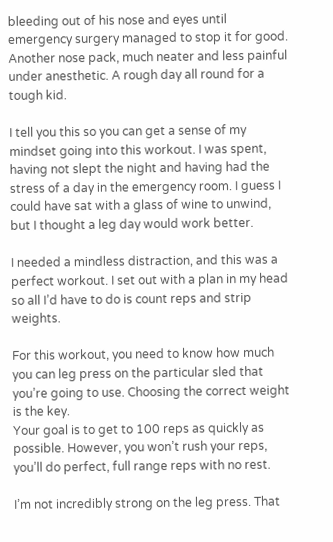bleeding out of his nose and eyes until emergency surgery managed to stop it for good. Another nose pack, much neater and less painful under anesthetic. A rough day all round for a tough kid.

I tell you this so you can get a sense of my mindset going into this workout. I was spent, having not slept the night and having had the stress of a day in the emergency room. I guess I could have sat with a glass of wine to unwind, but I thought a leg day would work better.

I needed a mindless distraction, and this was a perfect workout. I set out with a plan in my head so all I’d have to do is count reps and strip weights.

For this workout, you need to know how much you can leg press on the particular sled that you’re going to use. Choosing the correct weight is the key.
Your goal is to get to 100 reps as quickly as possible. However, you won’t rush your reps, you’ll do perfect, full range reps with no rest.

I’m not incredibly strong on the leg press. That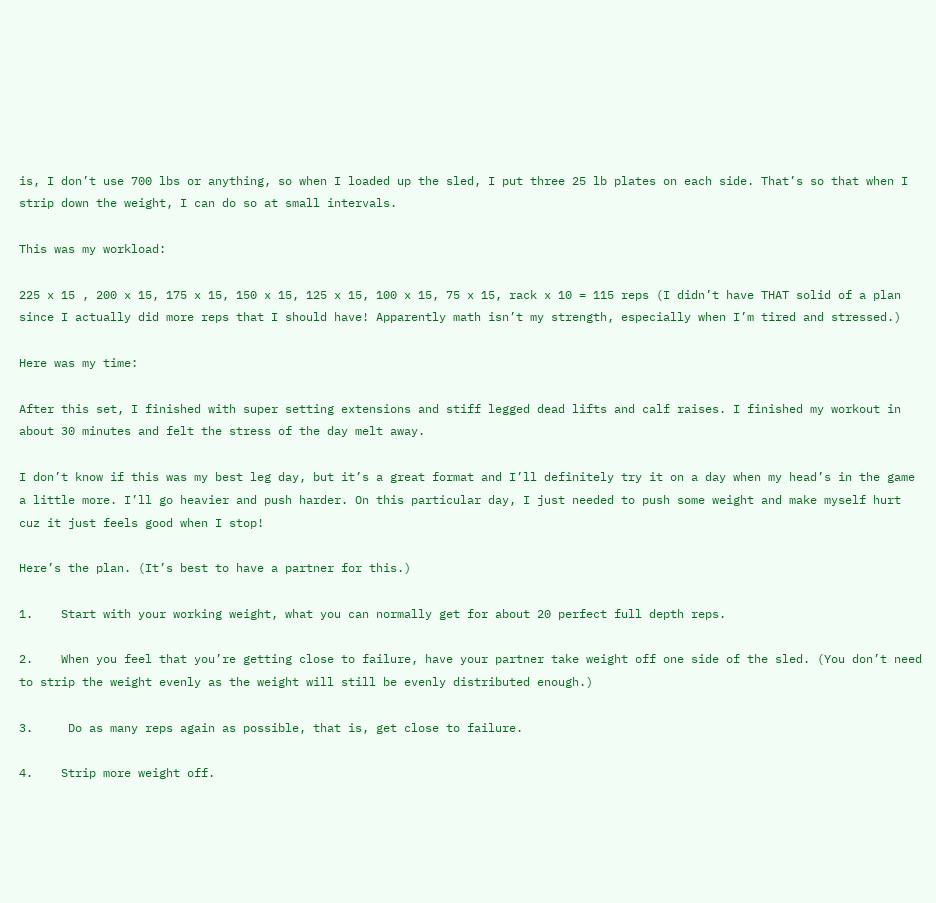is, I don’t use 700 lbs or anything, so when I loaded up the sled, I put three 25 lb plates on each side. That’s so that when I strip down the weight, I can do so at small intervals.

This was my workload:

225 x 15 , 200 x 15, 175 x 15, 150 x 15, 125 x 15, 100 x 15, 75 x 15, rack x 10 = 115 reps (I didn’t have THAT solid of a plan since I actually did more reps that I should have! Apparently math isn’t my strength, especially when I’m tired and stressed.)

Here was my time:

After this set, I finished with super setting extensions and stiff legged dead lifts and calf raises. I finished my workout in about 30 minutes and felt the stress of the day melt away.

I don’t know if this was my best leg day, but it’s a great format and I’ll definitely try it on a day when my head’s in the game a little more. I’ll go heavier and push harder. On this particular day, I just needed to push some weight and make myself hurt cuz it just feels good when I stop!

Here’s the plan. (It’s best to have a partner for this.)

1.    Start with your working weight, what you can normally get for about 20 perfect full depth reps.

2.    When you feel that you’re getting close to failure, have your partner take weight off one side of the sled. (You don’t need to strip the weight evenly as the weight will still be evenly distributed enough.)

3.     Do as many reps again as possible, that is, get close to failure.

4.    Strip more weight off.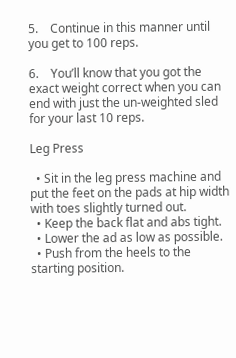5.    Continue in this manner until you get to 100 reps.

6.    You’ll know that you got the exact weight correct when you can end with just the un-weighted sled for your last 10 reps.

Leg Press

  • Sit in the leg press machine and put the feet on the pads at hip width with toes slightly turned out.
  • Keep the back flat and abs tight.
  • Lower the ad as low as possible.
  • Push from the heels to the starting position.